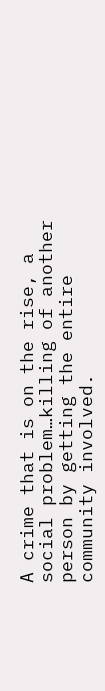A crime that is on the rise, a social problem…killing of another person by getting the entire community involved.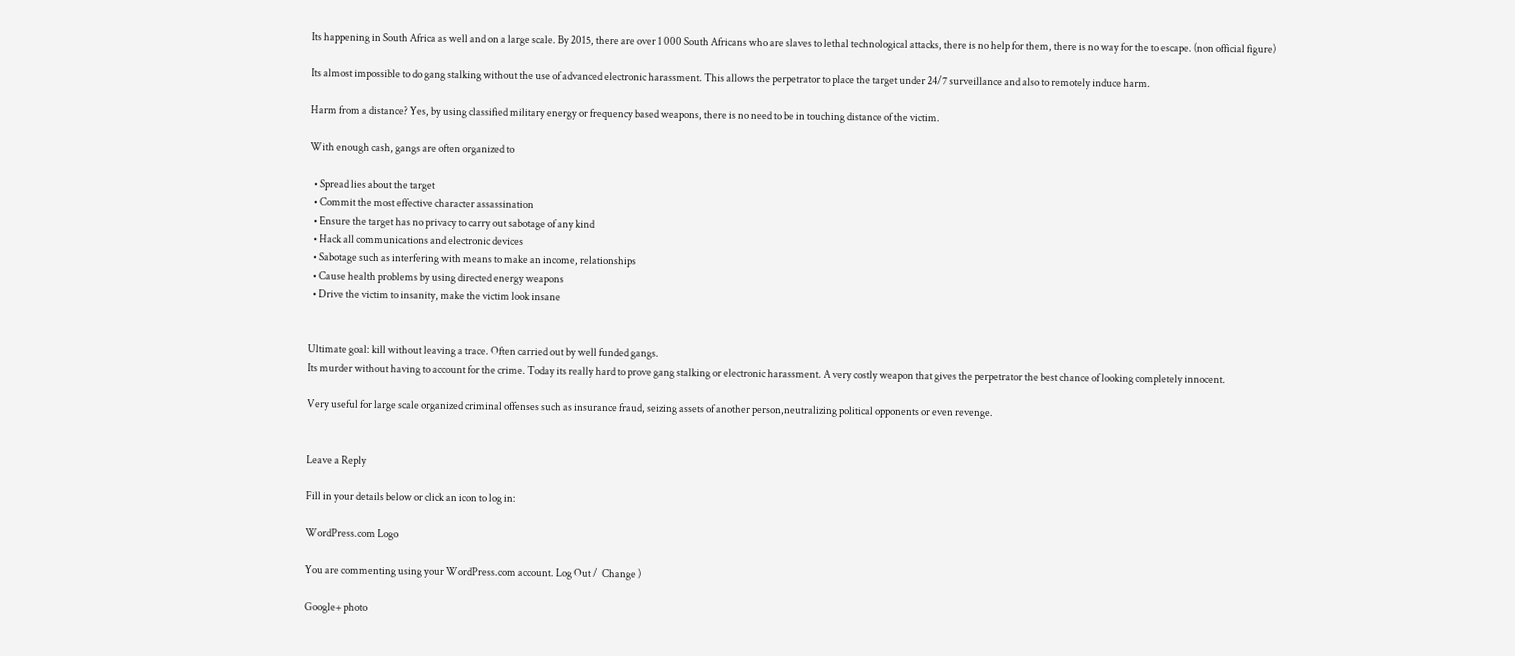Its happening in South Africa as well and on a large scale. By 2015, there are over 1 000 South Africans who are slaves to lethal technological attacks, there is no help for them, there is no way for the to escape. (non official figure)

Its almost impossible to do gang stalking without the use of advanced electronic harassment. This allows the perpetrator to place the target under 24/7 surveillance and also to remotely induce harm.

Harm from a distance? Yes, by using classified military energy or frequency based weapons, there is no need to be in touching distance of the victim.

With enough cash, gangs are often organized to

  • Spread lies about the target
  • Commit the most effective character assassination
  • Ensure the target has no privacy to carry out sabotage of any kind
  • Hack all communications and electronic devices
  • Sabotage such as interfering with means to make an income, relationships
  • Cause health problems by using directed energy weapons
  • Drive the victim to insanity, make the victim look insane


Ultimate goal: kill without leaving a trace. Often carried out by well funded gangs.
Its murder without having to account for the crime. Today its really hard to prove gang stalking or electronic harassment. A very costly weapon that gives the perpetrator the best chance of looking completely innocent.

Very useful for large scale organized criminal offenses such as insurance fraud, seizing assets of another person,neutralizing political opponents or even revenge.


Leave a Reply

Fill in your details below or click an icon to log in:

WordPress.com Logo

You are commenting using your WordPress.com account. Log Out /  Change )

Google+ photo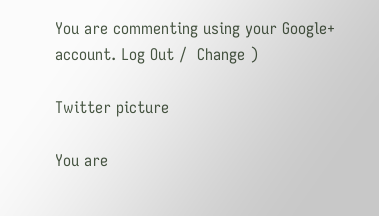You are commenting using your Google+ account. Log Out /  Change )

Twitter picture

You are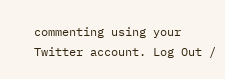commenting using your Twitter account. Log Out /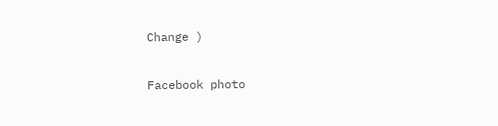Change )

Facebook photo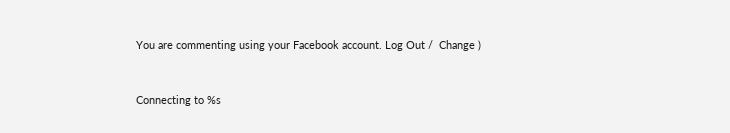You are commenting using your Facebook account. Log Out /  Change )


Connecting to %s